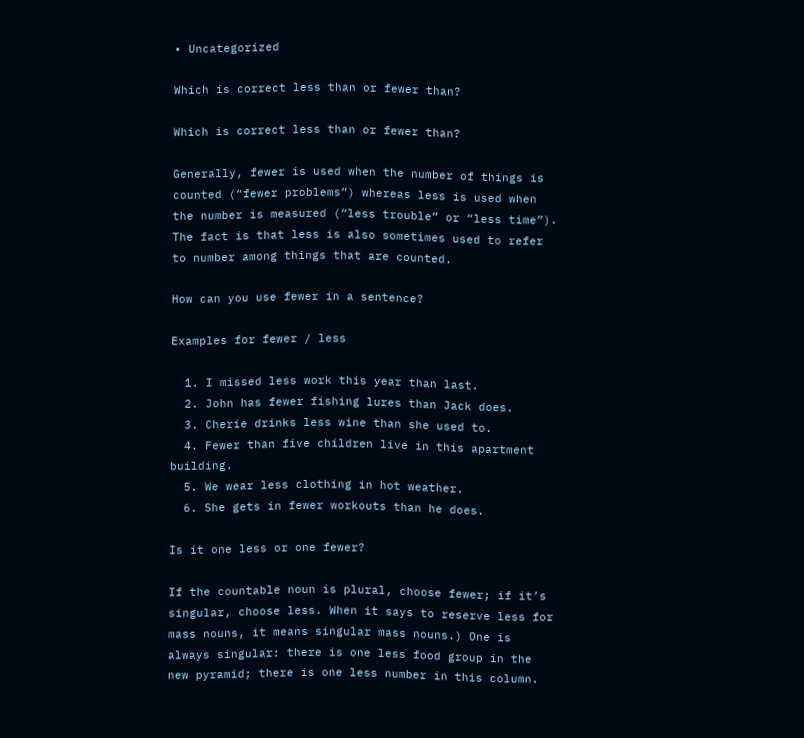• Uncategorized

Which is correct less than or fewer than?

Which is correct less than or fewer than?

Generally, fewer is used when the number of things is counted (“fewer problems”) whereas less is used when the number is measured (“less trouble” or “less time”). The fact is that less is also sometimes used to refer to number among things that are counted.

How can you use fewer in a sentence?

Examples for fewer / less

  1. I missed less work this year than last.
  2. John has fewer fishing lures than Jack does.
  3. Cherie drinks less wine than she used to.
  4. Fewer than five children live in this apartment building.
  5. We wear less clothing in hot weather.
  6. She gets in fewer workouts than he does.

Is it one less or one fewer?

If the countable noun is plural, choose fewer; if it’s singular, choose less. When it says to reserve less for mass nouns, it means singular mass nouns.) One is always singular: there is one less food group in the new pyramid; there is one less number in this column.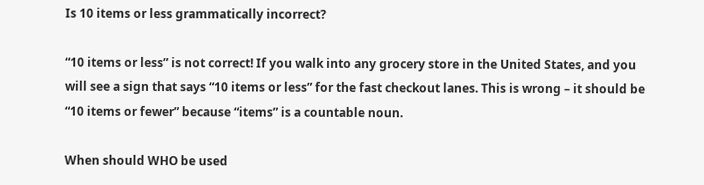Is 10 items or less grammatically incorrect?

“10 items or less” is not correct! If you walk into any grocery store in the United States, and you will see a sign that says “10 items or less” for the fast checkout lanes. This is wrong – it should be “10 items or fewer” because “items” is a countable noun.

When should WHO be used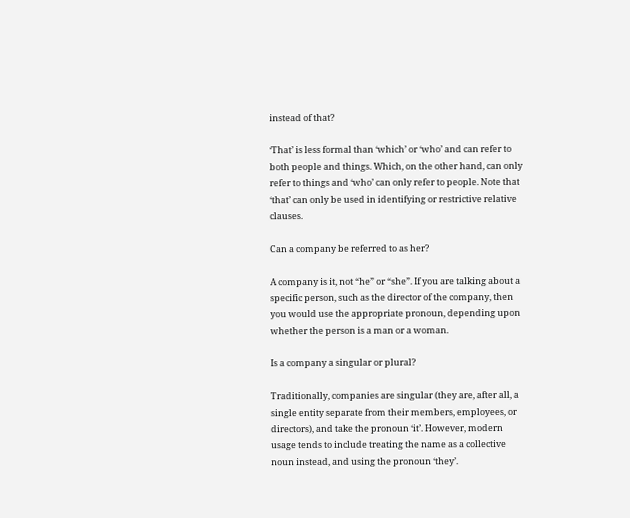instead of that?

‘That’ is less formal than ‘which’ or ‘who’ and can refer to both people and things. Which, on the other hand, can only refer to things and ‘who’ can only refer to people. Note that ‘that’ can only be used in identifying or restrictive relative clauses.

Can a company be referred to as her?

A company is it, not “he” or “she”. If you are talking about a specific person, such as the director of the company, then you would use the appropriate pronoun, depending upon whether the person is a man or a woman.

Is a company a singular or plural?

Traditionally, companies are singular (they are, after all, a single entity separate from their members, employees, or directors), and take the pronoun ‘it’. However, modern usage tends to include treating the name as a collective noun instead, and using the pronoun ‘they’.